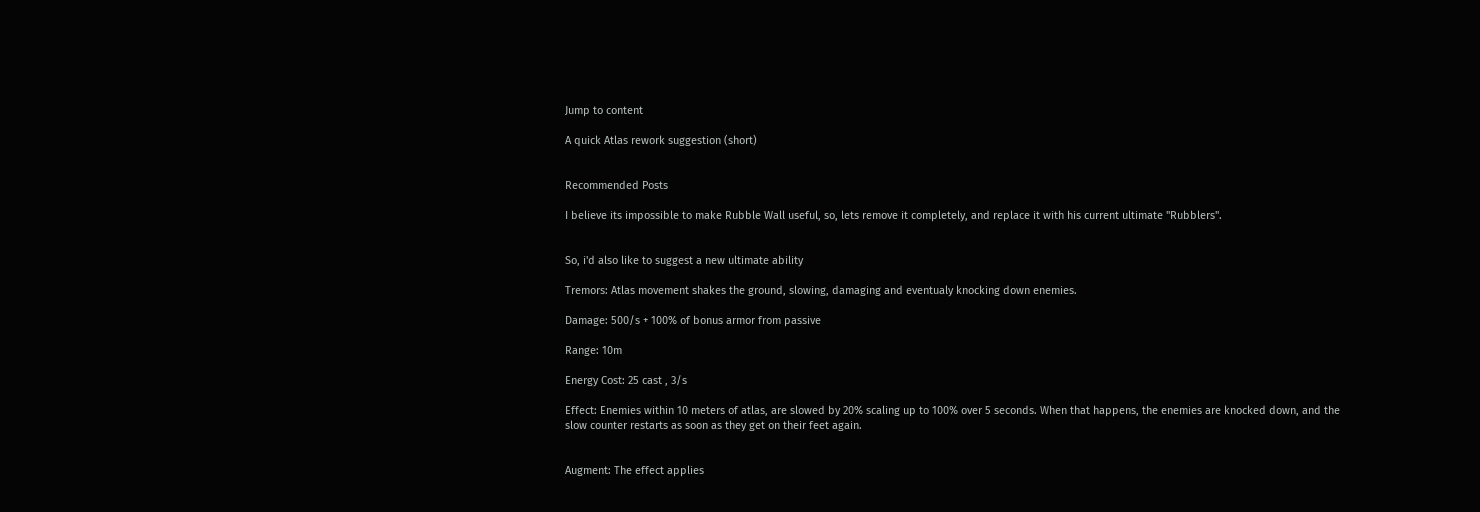Jump to content

A quick Atlas rework suggestion (short)


Recommended Posts

I believe its impossible to make Rubble Wall useful, so, lets remove it completely, and replace it with his current ultimate "Rubblers".


So, i'd also like to suggest a new ultimate ability

Tremors: Atlas movement shakes the ground, slowing, damaging and eventualy knocking down enemies.

Damage: 500/s + 100% of bonus armor from passive

Range: 10m

Energy Cost: 25 cast , 3/s

Effect: Enemies within 10 meters of atlas, are slowed by 20% scaling up to 100% over 5 seconds. When that happens, the enemies are knocked down, and the slow counter restarts as soon as they get on their feet again.


Augment: The effect applies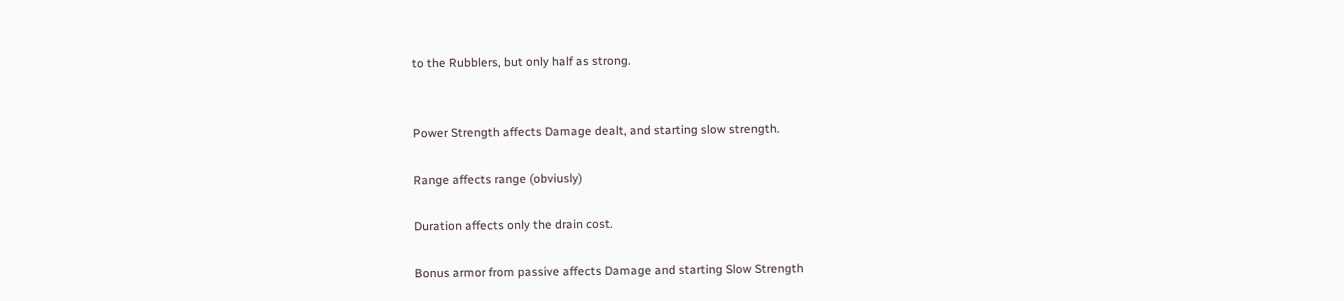to the Rubblers, but only half as strong.


Power Strength affects Damage dealt, and starting slow strength.

Range affects range (obviusly)

Duration affects only the drain cost.

Bonus armor from passive affects Damage and starting Slow Strength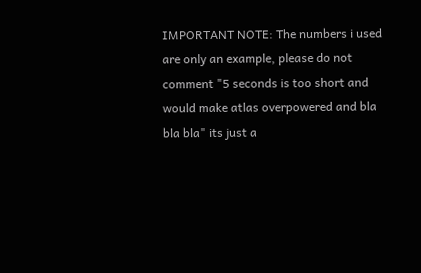IMPORTANT NOTE: The numbers i used are only an example, please do not comment "5 seconds is too short and would make atlas overpowered and bla bla bla" its just a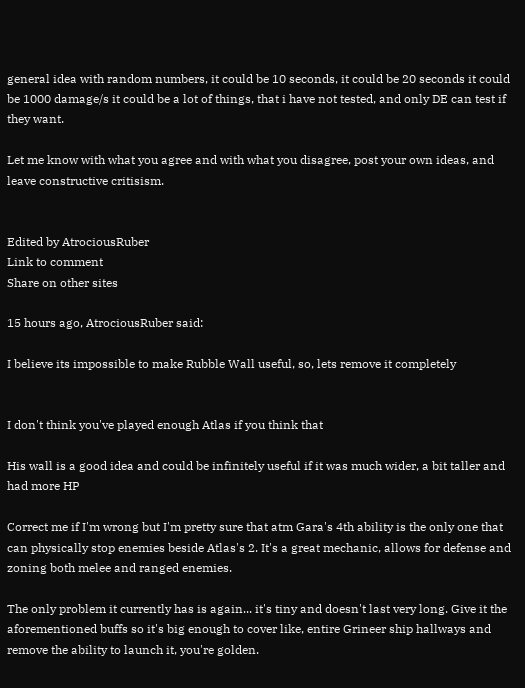general idea with random numbers, it could be 10 seconds, it could be 20 seconds it could be 1000 damage/s it could be a lot of things, that i have not tested, and only DE can test if they want.

Let me know with what you agree and with what you disagree, post your own ideas, and leave constructive critisism.


Edited by AtrociousRuber
Link to comment
Share on other sites

15 hours ago, AtrociousRuber said:

I believe its impossible to make Rubble Wall useful, so, lets remove it completely


I don't think you've played enough Atlas if you think that

His wall is a good idea and could be infinitely useful if it was much wider, a bit taller and had more HP

Correct me if I'm wrong but I'm pretty sure that atm Gara's 4th ability is the only one that can physically stop enemies beside Atlas's 2. It's a great mechanic, allows for defense and zoning both melee and ranged enemies.

The only problem it currently has is again... it's tiny and doesn't last very long. Give it the aforementioned buffs so it's big enough to cover like, entire Grineer ship hallways and remove the ability to launch it, you're golden.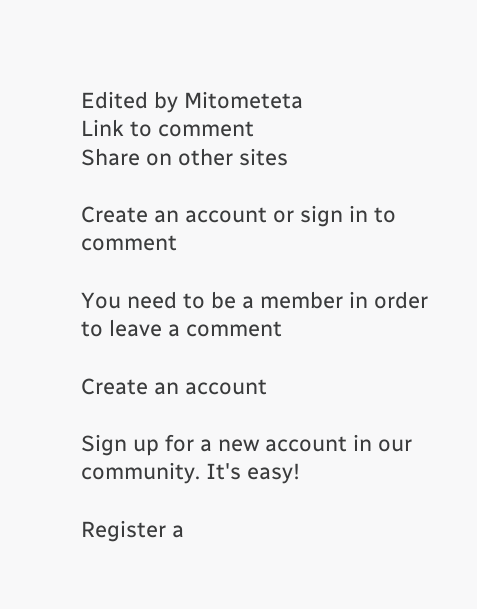Edited by Mitometeta
Link to comment
Share on other sites

Create an account or sign in to comment

You need to be a member in order to leave a comment

Create an account

Sign up for a new account in our community. It's easy!

Register a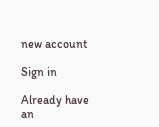new account

Sign in

Already have an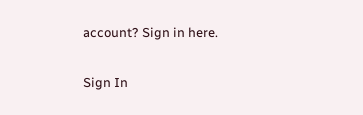account? Sign in here.

Sign In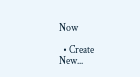Now

  • Create New...